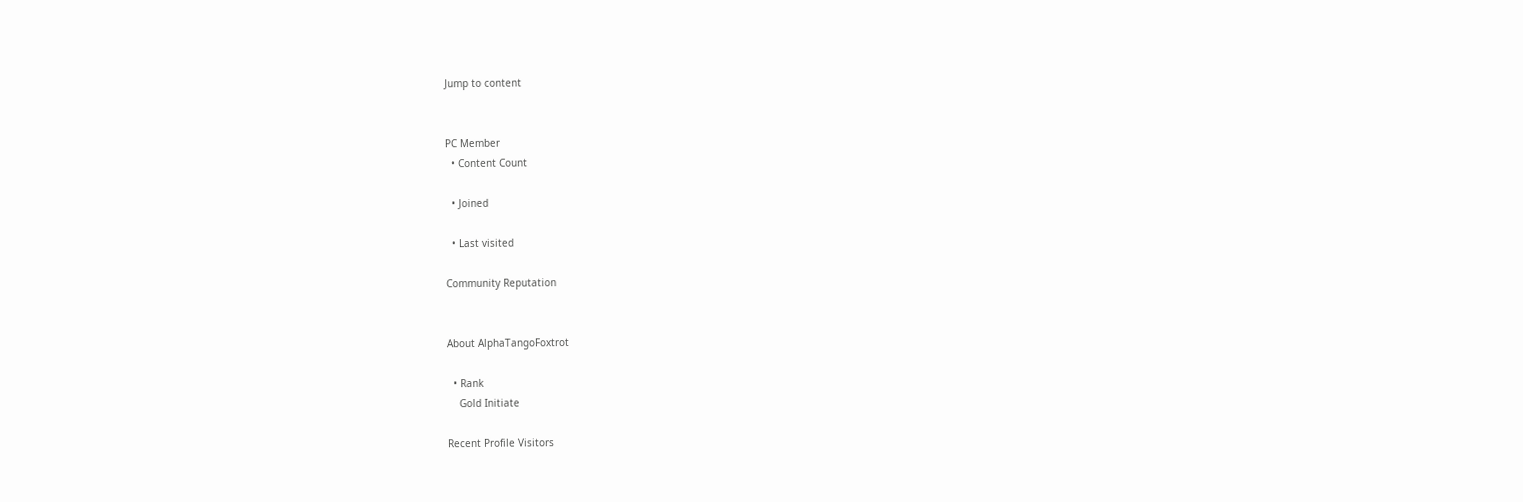Jump to content


PC Member
  • Content Count

  • Joined

  • Last visited

Community Reputation


About AlphaTangoFoxtrot

  • Rank
    Gold Initiate

Recent Profile Visitors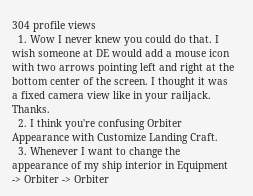304 profile views
  1. Wow I never knew you could do that. I wish someone at DE would add a mouse icon with two arrows pointing left and right at the bottom center of the screen. I thought it was a fixed camera view like in your railjack. Thanks.
  2. I think you're confusing Orbiter Appearance with Customize Landing Craft.
  3. Whenever I want to change the appearance of my ship interior in Equipment -> Orbiter -> Orbiter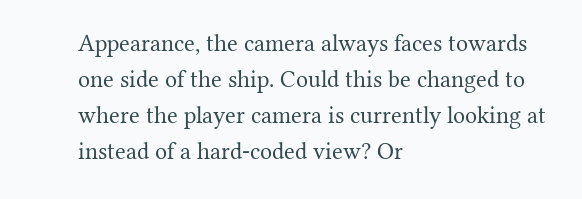Appearance, the camera always faces towards one side of the ship. Could this be changed to where the player camera is currently looking at instead of a hard-coded view? Or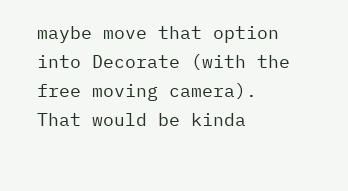maybe move that option into Decorate (with the free moving camera). That would be kinda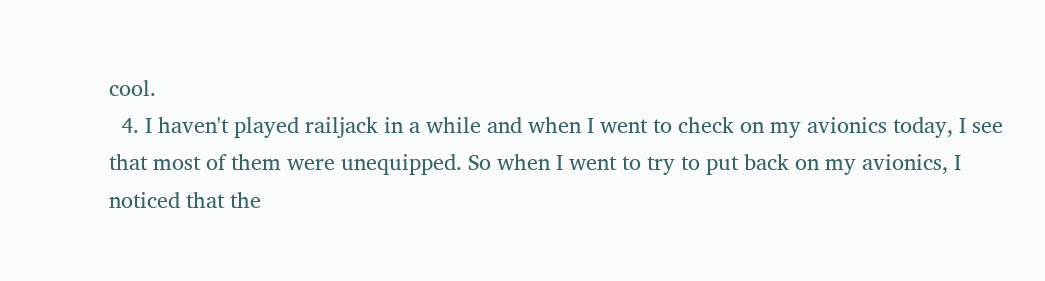cool.
  4. I haven't played railjack in a while and when I went to check on my avionics today, I see that most of them were unequipped. So when I went to try to put back on my avionics, I noticed that the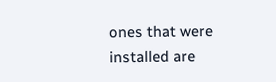ones that were installed are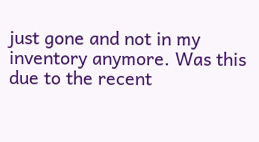just gone and not in my inventory anymore. Was this due to the recent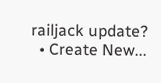railjack update?
  • Create New...